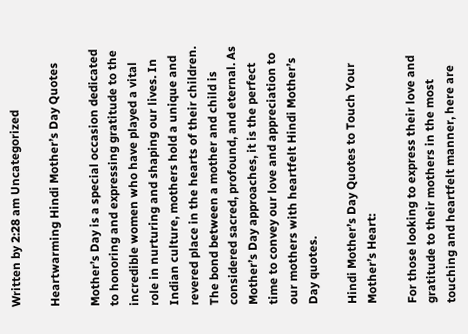Written by 2:28 am Uncategorized

Heartwarming Hindi Mother’s Day Quotes

Mother’s Day is a special occasion dedicated to honoring and expressing gratitude to the incredible women who have played a vital role in nurturing and shaping our lives. In Indian culture, mothers hold a unique and revered place in the hearts of their children. The bond between a mother and child is considered sacred, profound, and eternal. As Mother’s Day approaches, it is the perfect time to convey our love and appreciation to our mothers with heartfelt Hindi Mother’s Day quotes.

Hindi Mother’s Day Quotes to Touch Your Mother’s Heart:

For those looking to express their love and gratitude to their mothers in the most touching and heartfelt manner, here are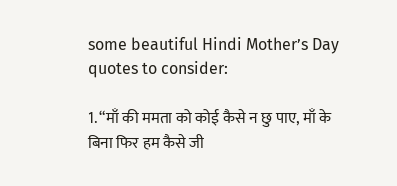some beautiful Hindi Mother’s Day quotes to consider:

1. “माँ की ममता को कोई कैसे न छु पाए, माँ के बिना फिर हम कैसे जी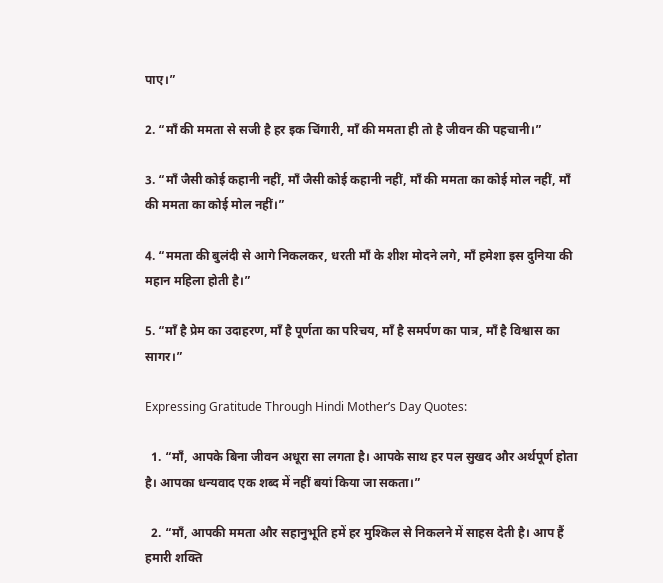पाए।”

2. “माँ की ममता से सजी है हर इक चिंगारी, माँ की ममता ही तो है जीवन की पहचानी।”

3. “माँ जैसी कोई कहानी नहीं, माँ जैसी कोई कहानी नहीं, माँ की ममता का कोई मोल नहीं, माँ की ममता का कोई मोल नहीं।”

4. “ममता की बुलंदी से आगे निकलकर, धरती माँ के शीश मोदने लगे, माँ हमेशा इस दुनिया की महान महिला होती है।”

5. “माँ है प्रेम का उदाहरण, माँ है पूर्णता का परिचय, माँ है समर्पण का पात्र, माँ है विश्वास का सागर।”

Expressing Gratitude Through Hindi Mother’s Day Quotes:

  1. “माँ, आपके बिना जीवन अधूरा सा लगता है। आपके साथ हर पल सुखद और अर्थपूर्ण होता है। आपका धन्यवाद एक शब्द में नहीं बयां किया जा सकता।”

  2. “माँ, आपकी ममता और सहानुभूति हमें हर मुश्किल से निकलने में साहस देती है। आप हैं हमारी शक्ति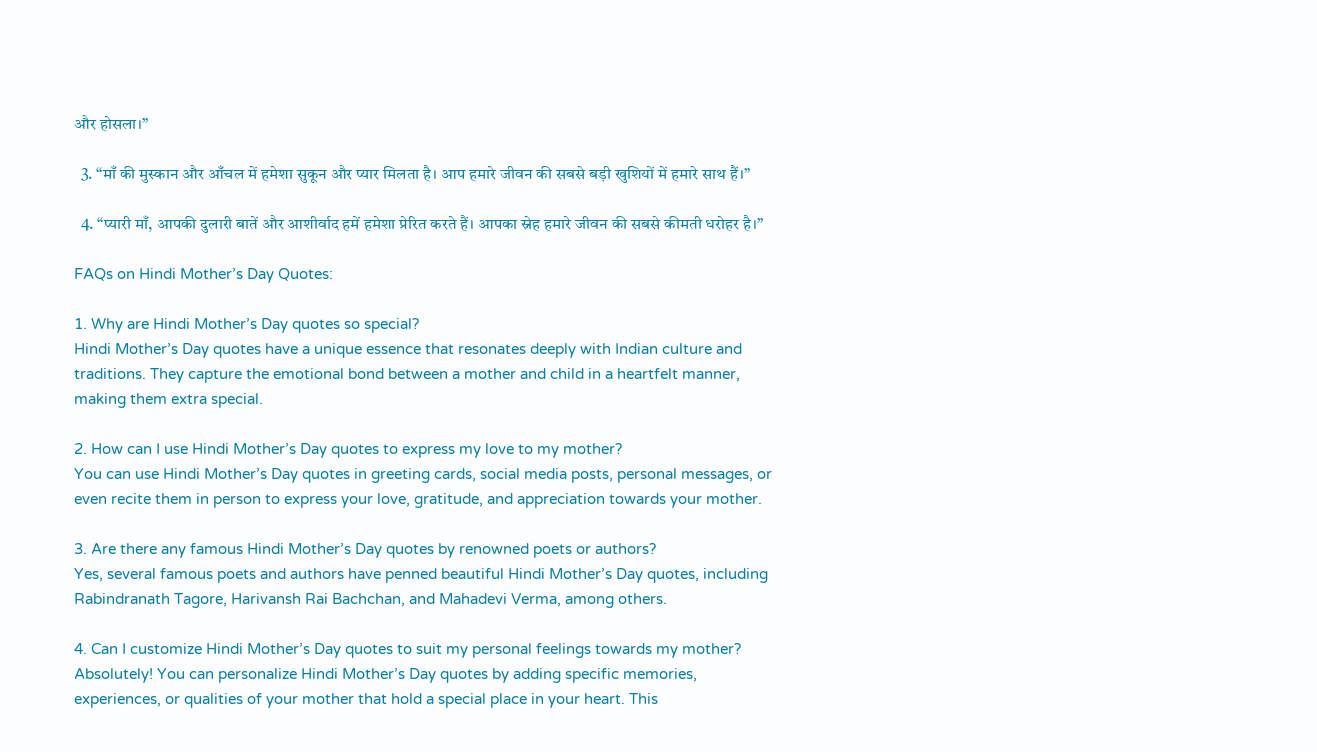और होसला।”

  3. “माँ की मुस्कान और आँचल में हमेशा सुकून और प्यार मिलता है। आप हमारे जीवन की सबसे बड़ी खुशियों में हमारे साथ हैं।”

  4. “प्यारी माँ, आपकी दुलारी बातें और आशीर्वाद हमें हमेशा प्रेरित करते हैं। आपका स्नेह हमारे जीवन की सबसे कीमती धरोहर है।”

FAQs on Hindi Mother’s Day Quotes:

1. Why are Hindi Mother’s Day quotes so special?
Hindi Mother’s Day quotes have a unique essence that resonates deeply with Indian culture and traditions. They capture the emotional bond between a mother and child in a heartfelt manner, making them extra special.

2. How can I use Hindi Mother’s Day quotes to express my love to my mother?
You can use Hindi Mother’s Day quotes in greeting cards, social media posts, personal messages, or even recite them in person to express your love, gratitude, and appreciation towards your mother.

3. Are there any famous Hindi Mother’s Day quotes by renowned poets or authors?
Yes, several famous poets and authors have penned beautiful Hindi Mother’s Day quotes, including Rabindranath Tagore, Harivansh Rai Bachchan, and Mahadevi Verma, among others.

4. Can I customize Hindi Mother’s Day quotes to suit my personal feelings towards my mother?
Absolutely! You can personalize Hindi Mother’s Day quotes by adding specific memories, experiences, or qualities of your mother that hold a special place in your heart. This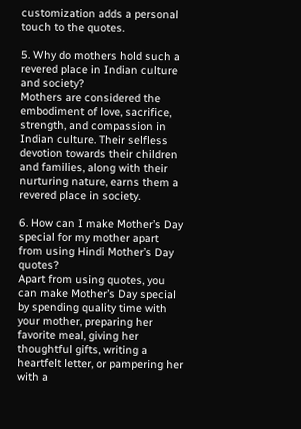customization adds a personal touch to the quotes.

5. Why do mothers hold such a revered place in Indian culture and society?
Mothers are considered the embodiment of love, sacrifice, strength, and compassion in Indian culture. Their selfless devotion towards their children and families, along with their nurturing nature, earns them a revered place in society.

6. How can I make Mother’s Day special for my mother apart from using Hindi Mother’s Day quotes?
Apart from using quotes, you can make Mother’s Day special by spending quality time with your mother, preparing her favorite meal, giving her thoughtful gifts, writing a heartfelt letter, or pampering her with a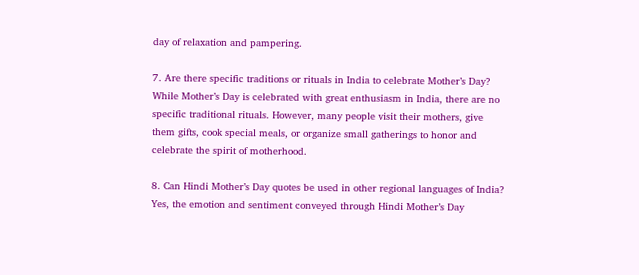day of relaxation and pampering.

7. Are there specific traditions or rituals in India to celebrate Mother’s Day?
While Mother’s Day is celebrated with great enthusiasm in India, there are no specific traditional rituals. However, many people visit their mothers, give them gifts, cook special meals, or organize small gatherings to honor and celebrate the spirit of motherhood.

8. Can Hindi Mother’s Day quotes be used in other regional languages of India?
Yes, the emotion and sentiment conveyed through Hindi Mother’s Day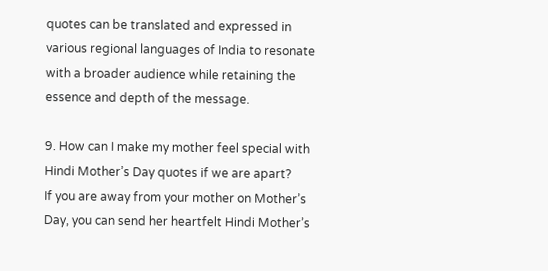quotes can be translated and expressed in various regional languages of India to resonate with a broader audience while retaining the essence and depth of the message.

9. How can I make my mother feel special with Hindi Mother’s Day quotes if we are apart?
If you are away from your mother on Mother’s Day, you can send her heartfelt Hindi Mother’s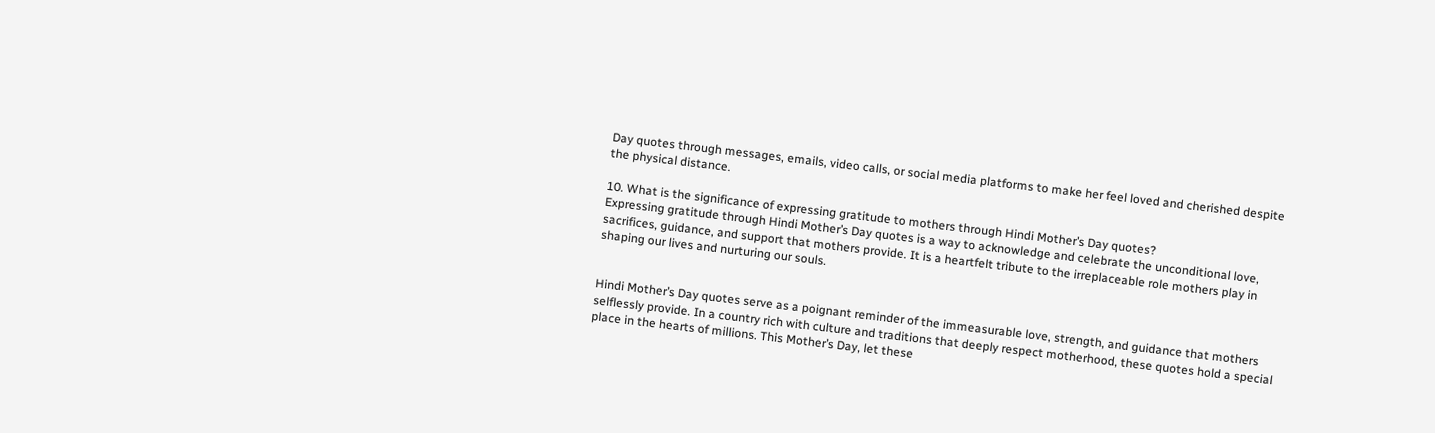Day quotes through messages, emails, video calls, or social media platforms to make her feel loved and cherished despite the physical distance.

10. What is the significance of expressing gratitude to mothers through Hindi Mother’s Day quotes?
Expressing gratitude through Hindi Mother’s Day quotes is a way to acknowledge and celebrate the unconditional love, sacrifices, guidance, and support that mothers provide. It is a heartfelt tribute to the irreplaceable role mothers play in shaping our lives and nurturing our souls.


Hindi Mother’s Day quotes serve as a poignant reminder of the immeasurable love, strength, and guidance that mothers selflessly provide. In a country rich with culture and traditions that deeply respect motherhood, these quotes hold a special place in the hearts of millions. This Mother’s Day, let these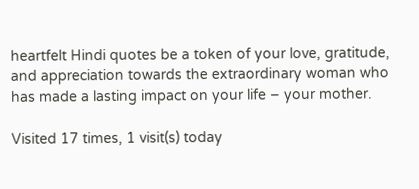heartfelt Hindi quotes be a token of your love, gratitude, and appreciation towards the extraordinary woman who has made a lasting impact on your life – your mother.

Visited 17 times, 1 visit(s) today